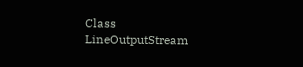Class LineOutputStream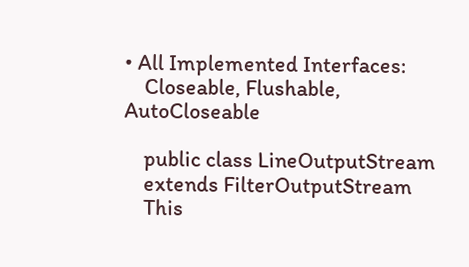• All Implemented Interfaces:
    Closeable, Flushable, AutoCloseable

    public class LineOutputStream
    extends FilterOutputStream
    This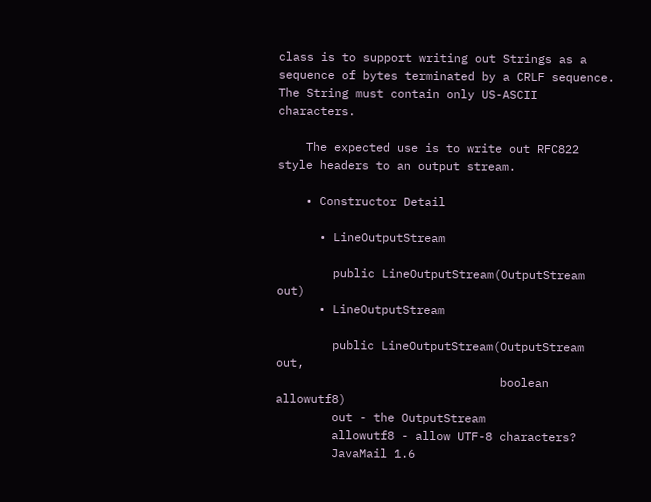class is to support writing out Strings as a sequence of bytes terminated by a CRLF sequence. The String must contain only US-ASCII characters.

    The expected use is to write out RFC822 style headers to an output stream.

    • Constructor Detail

      • LineOutputStream

        public LineOutputStream(OutputStream out)
      • LineOutputStream

        public LineOutputStream(OutputStream out,
                                boolean allowutf8)
        out - the OutputStream
        allowutf8 - allow UTF-8 characters?
        JavaMail 1.6